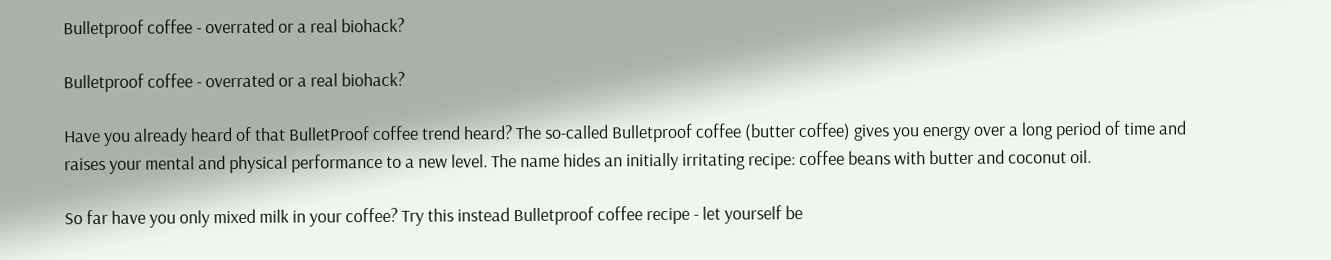Bulletproof coffee - overrated or a real biohack?

Bulletproof coffee - overrated or a real biohack?

Have you already heard of that BulletProof coffee trend heard? The so-called Bulletproof coffee (butter coffee) gives you energy over a long period of time and raises your mental and physical performance to a new level. The name hides an initially irritating recipe: coffee beans with butter and coconut oil.

So far have you only mixed milk in your coffee? Try this instead Bulletproof coffee recipe - let yourself be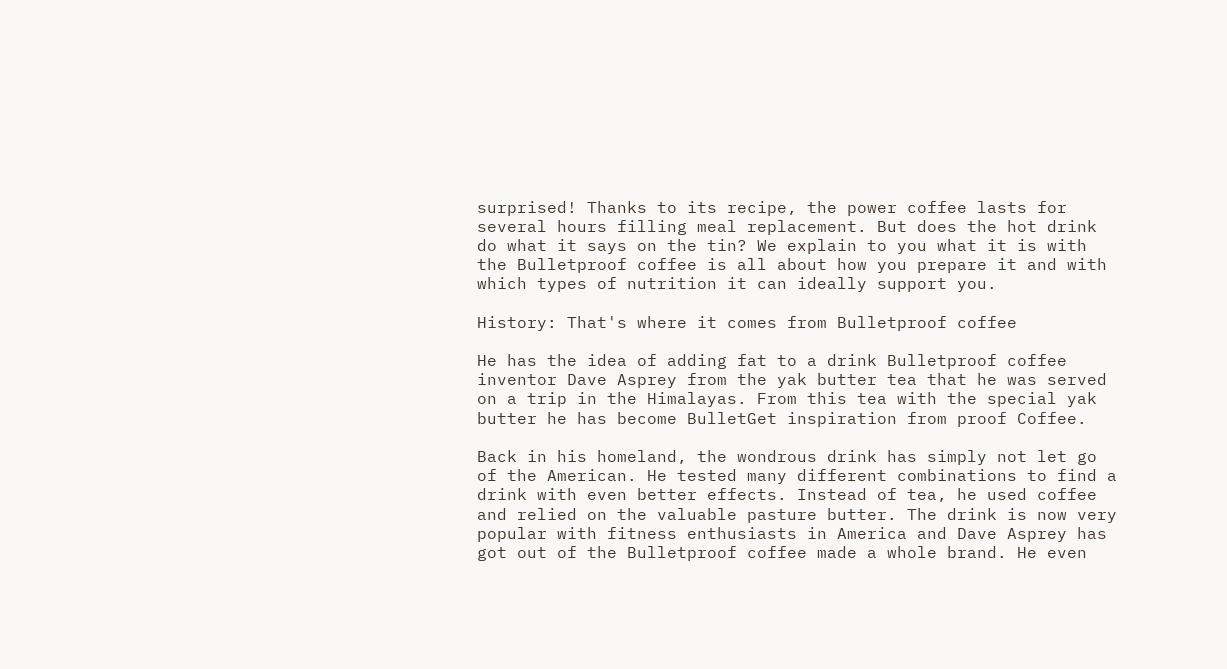surprised! Thanks to its recipe, the power coffee lasts for several hours filling meal replacement. But does the hot drink do what it says on the tin? We explain to you what it is with the Bulletproof coffee is all about how you prepare it and with which types of nutrition it can ideally support you.

History: That's where it comes from Bulletproof coffee

He has the idea of adding fat to a drink Bulletproof coffee inventor Dave Asprey from the yak butter tea that he was served on a trip in the Himalayas. From this tea with the special yak butter he has become BulletGet inspiration from proof Coffee.

Back in his homeland, the wondrous drink has simply not let go of the American. He tested many different combinations to find a drink with even better effects. Instead of tea, he used coffee and relied on the valuable pasture butter. The drink is now very popular with fitness enthusiasts in America and Dave Asprey has got out of the Bulletproof coffee made a whole brand. He even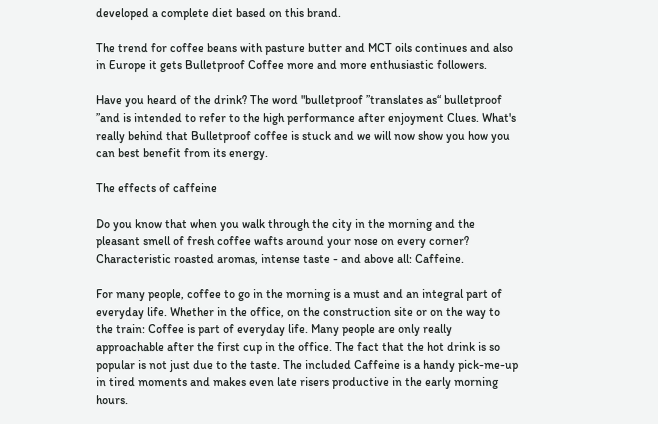developed a complete diet based on this brand.

The trend for coffee beans with pasture butter and MCT oils continues and also in Europe it gets Bulletproof Coffee more and more enthusiastic followers.

Have you heard of the drink? The word "bulletproof ”translates as“ bulletproof ”and is intended to refer to the high performance after enjoyment Clues. What's really behind that Bulletproof coffee is stuck and we will now show you how you can best benefit from its energy.

The effects of caffeine

Do you know that when you walk through the city in the morning and the pleasant smell of fresh coffee wafts around your nose on every corner? Characteristic roasted aromas, intense taste - and above all: Caffeine.

For many people, coffee to go in the morning is a must and an integral part of everyday life. Whether in the office, on the construction site or on the way to the train: Coffee is part of everyday life. Many people are only really approachable after the first cup in the office. The fact that the hot drink is so popular is not just due to the taste. The included Caffeine is a handy pick-me-up in tired moments and makes even late risers productive in the early morning hours.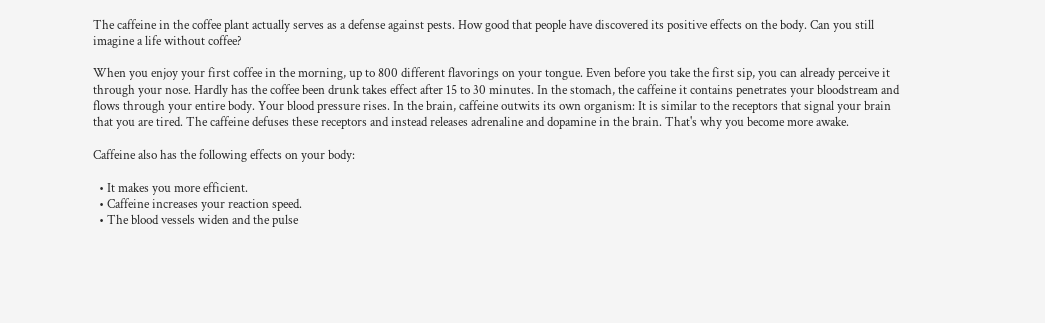The caffeine in the coffee plant actually serves as a defense against pests. How good that people have discovered its positive effects on the body. Can you still imagine a life without coffee?

When you enjoy your first coffee in the morning, up to 800 different flavorings on your tongue. Even before you take the first sip, you can already perceive it through your nose. Hardly has the coffee been drunk takes effect after 15 to 30 minutes. In the stomach, the caffeine it contains penetrates your bloodstream and flows through your entire body. Your blood pressure rises. In the brain, caffeine outwits its own organism: It is similar to the receptors that signal your brain that you are tired. The caffeine defuses these receptors and instead releases adrenaline and dopamine in the brain. That's why you become more awake.

Caffeine also has the following effects on your body:

  • It makes you more efficient.
  • Caffeine increases your reaction speed.
  • The blood vessels widen and the pulse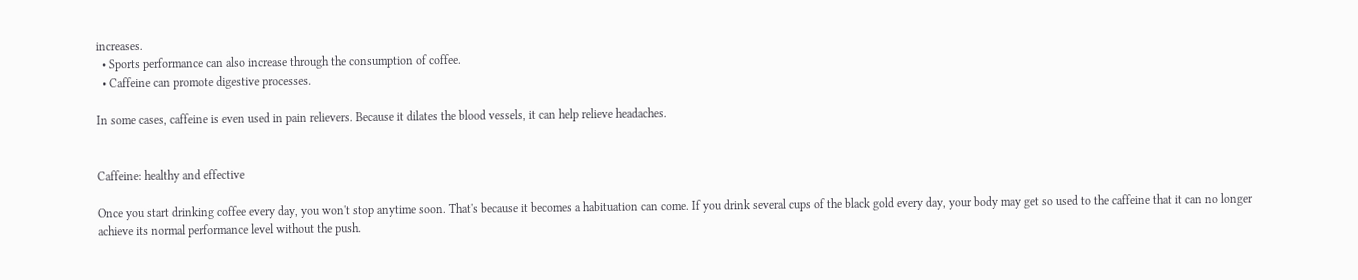increases.
  • Sports performance can also increase through the consumption of coffee.
  • Caffeine can promote digestive processes.

In some cases, caffeine is even used in pain relievers. Because it dilates the blood vessels, it can help relieve headaches.


Caffeine: healthy and effective

Once you start drinking coffee every day, you won't stop anytime soon. That's because it becomes a habituation can come. If you drink several cups of the black gold every day, your body may get so used to the caffeine that it can no longer achieve its normal performance level without the push.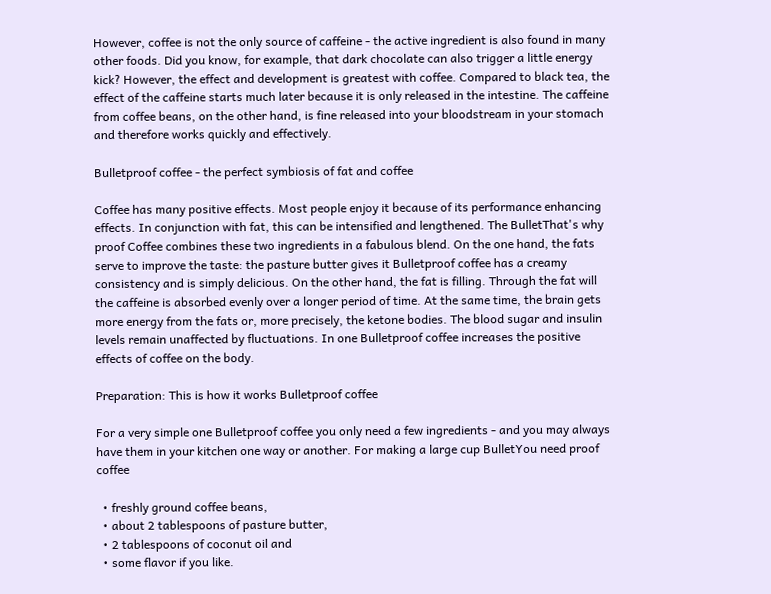However, coffee is not the only source of caffeine - the active ingredient is also found in many other foods. Did you know, for example, that dark chocolate can also trigger a little energy kick? However, the effect and development is greatest with coffee. Compared to black tea, the effect of the caffeine starts much later because it is only released in the intestine. The caffeine from coffee beans, on the other hand, is fine released into your bloodstream in your stomach and therefore works quickly and effectively.

Bulletproof coffee - the perfect symbiosis of fat and coffee

Coffee has many positive effects. Most people enjoy it because of its performance enhancing effects. In conjunction with fat, this can be intensified and lengthened. The BulletThat's why proof Coffee combines these two ingredients in a fabulous blend. On the one hand, the fats serve to improve the taste: the pasture butter gives it Bulletproof coffee has a creamy consistency and is simply delicious. On the other hand, the fat is filling. Through the fat will the caffeine is absorbed evenly over a longer period of time. At the same time, the brain gets more energy from the fats or, more precisely, the ketone bodies. The blood sugar and insulin levels remain unaffected by fluctuations. In one Bulletproof coffee increases the positive effects of coffee on the body.

Preparation: This is how it works Bulletproof coffee

For a very simple one Bulletproof coffee you only need a few ingredients - and you may always have them in your kitchen one way or another. For making a large cup BulletYou need proof coffee

  • freshly ground coffee beans,
  • about 2 tablespoons of pasture butter,
  • 2 tablespoons of coconut oil and
  • some flavor if you like.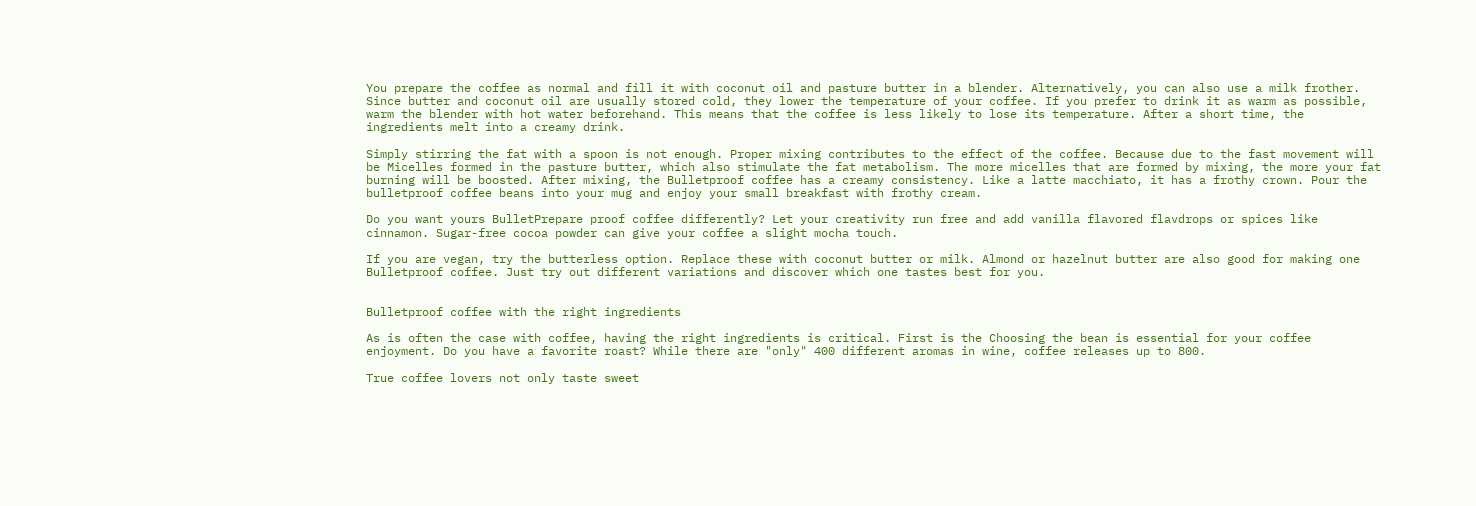You prepare the coffee as normal and fill it with coconut oil and pasture butter in a blender. Alternatively, you can also use a milk frother. Since butter and coconut oil are usually stored cold, they lower the temperature of your coffee. If you prefer to drink it as warm as possible, warm the blender with hot water beforehand. This means that the coffee is less likely to lose its temperature. After a short time, the ingredients melt into a creamy drink.

Simply stirring the fat with a spoon is not enough. Proper mixing contributes to the effect of the coffee. Because due to the fast movement will be Micelles formed in the pasture butter, which also stimulate the fat metabolism. The more micelles that are formed by mixing, the more your fat burning will be boosted. After mixing, the Bulletproof coffee has a creamy consistency. Like a latte macchiato, it has a frothy crown. Pour the bulletproof coffee beans into your mug and enjoy your small breakfast with frothy cream.

Do you want yours BulletPrepare proof coffee differently? Let your creativity run free and add vanilla flavored flavdrops or spices like cinnamon. Sugar-free cocoa powder can give your coffee a slight mocha touch.

If you are vegan, try the butterless option. Replace these with coconut butter or milk. Almond or hazelnut butter are also good for making one Bulletproof coffee. Just try out different variations and discover which one tastes best for you.


Bulletproof coffee with the right ingredients

As is often the case with coffee, having the right ingredients is critical. First is the Choosing the bean is essential for your coffee enjoyment. Do you have a favorite roast? While there are "only" 400 different aromas in wine, coffee releases up to 800.

True coffee lovers not only taste sweet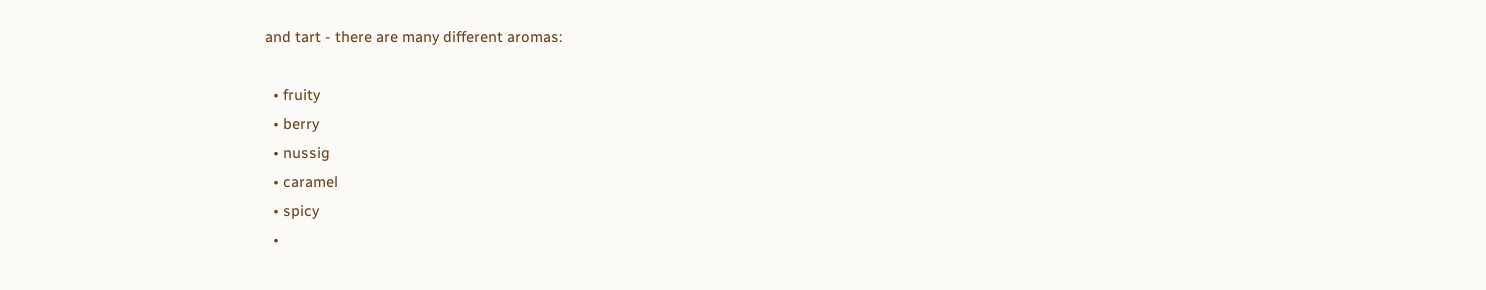and tart - there are many different aromas:

  • fruity
  • berry
  • nussig
  • caramel
  • spicy
  •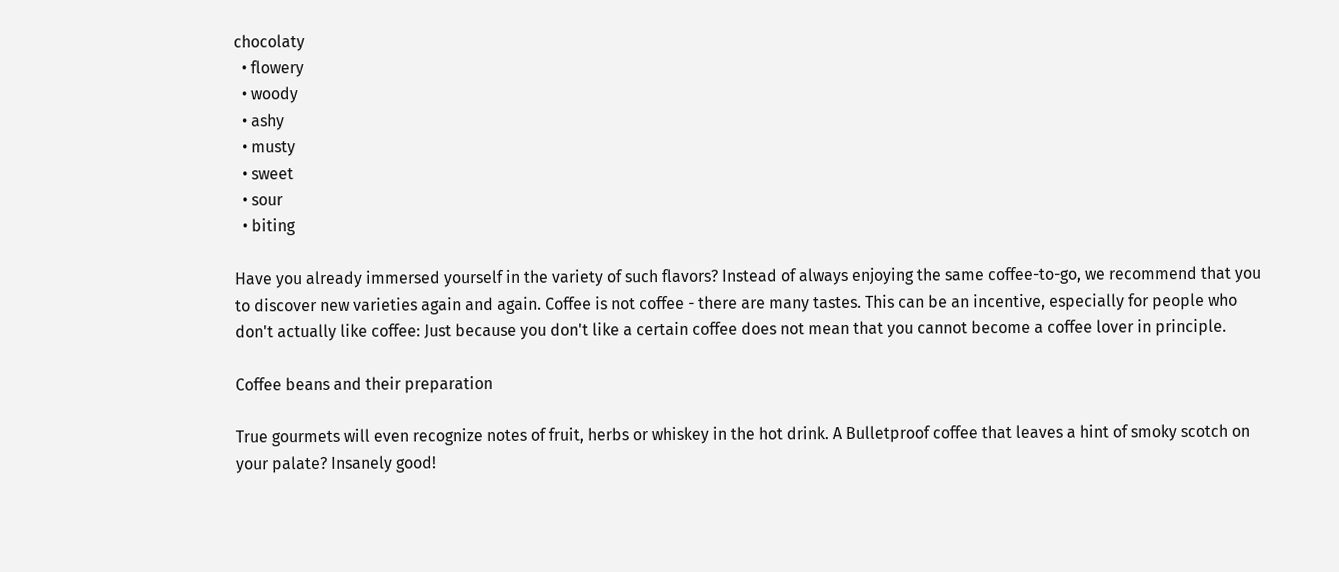chocolaty
  • flowery
  • woody
  • ashy
  • musty
  • sweet
  • sour
  • biting

Have you already immersed yourself in the variety of such flavors? Instead of always enjoying the same coffee-to-go, we recommend that you to discover new varieties again and again. Coffee is not coffee - there are many tastes. This can be an incentive, especially for people who don't actually like coffee: Just because you don't like a certain coffee does not mean that you cannot become a coffee lover in principle.

Coffee beans and their preparation

True gourmets will even recognize notes of fruit, herbs or whiskey in the hot drink. A Bulletproof coffee that leaves a hint of smoky scotch on your palate? Insanely good!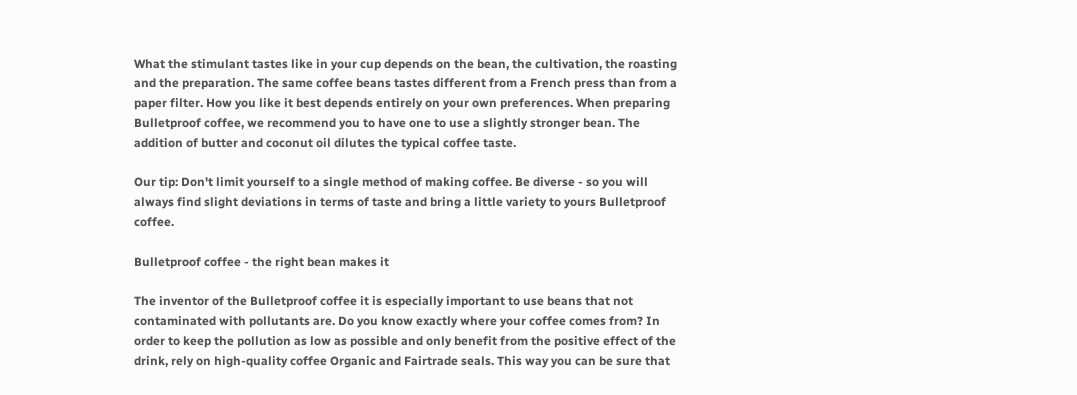What the stimulant tastes like in your cup depends on the bean, the cultivation, the roasting and the preparation. The same coffee beans tastes different from a French press than from a paper filter. How you like it best depends entirely on your own preferences. When preparing Bulletproof coffee, we recommend you to have one to use a slightly stronger bean. The addition of butter and coconut oil dilutes the typical coffee taste.

Our tip: Don't limit yourself to a single method of making coffee. Be diverse - so you will always find slight deviations in terms of taste and bring a little variety to yours Bulletproof coffee.

Bulletproof coffee - the right bean makes it

The inventor of the Bulletproof coffee it is especially important to use beans that not contaminated with pollutants are. Do you know exactly where your coffee comes from? In order to keep the pollution as low as possible and only benefit from the positive effect of the drink, rely on high-quality coffee Organic and Fairtrade seals. This way you can be sure that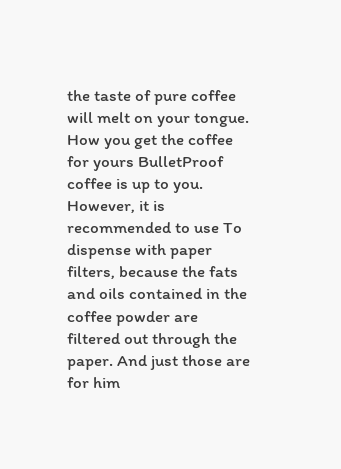the taste of pure coffee will melt on your tongue. How you get the coffee for yours BulletProof coffee is up to you. However, it is recommended to use To dispense with paper filters, because the fats and oils contained in the coffee powder are filtered out through the paper. And just those are for him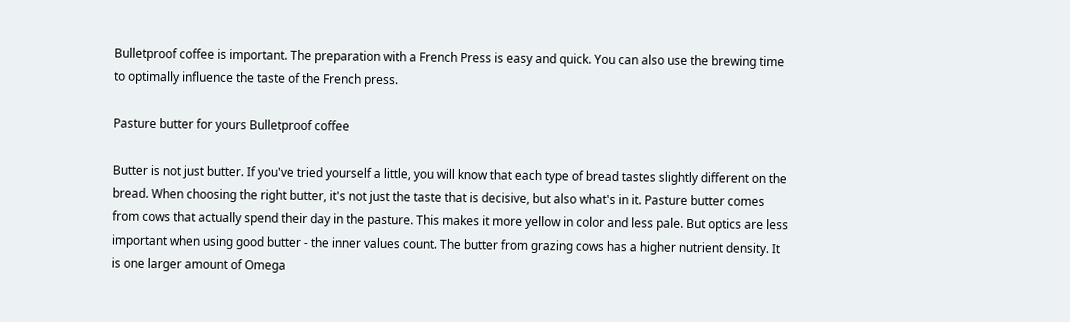Bulletproof coffee is important. The preparation with a French Press is easy and quick. You can also use the brewing time to optimally influence the taste of the French press.

Pasture butter for yours Bulletproof coffee

Butter is not just butter. If you've tried yourself a little, you will know that each type of bread tastes slightly different on the bread. When choosing the right butter, it's not just the taste that is decisive, but also what's in it. Pasture butter comes from cows that actually spend their day in the pasture. This makes it more yellow in color and less pale. But optics are less important when using good butter - the inner values count. The butter from grazing cows has a higher nutrient density. It is one larger amount of Omega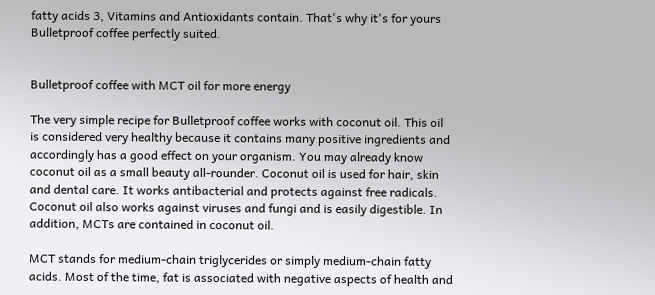fatty acids 3, Vitamins and Antioxidants contain. That's why it's for yours Bulletproof coffee perfectly suited.


Bulletproof coffee with MCT oil for more energy

The very simple recipe for Bulletproof coffee works with coconut oil. This oil is considered very healthy because it contains many positive ingredients and accordingly has a good effect on your organism. You may already know coconut oil as a small beauty all-rounder. Coconut oil is used for hair, skin and dental care. It works antibacterial and protects against free radicals. Coconut oil also works against viruses and fungi and is easily digestible. In addition, MCTs are contained in coconut oil.

MCT stands for medium-chain triglycerides or simply medium-chain fatty acids. Most of the time, fat is associated with negative aspects of health and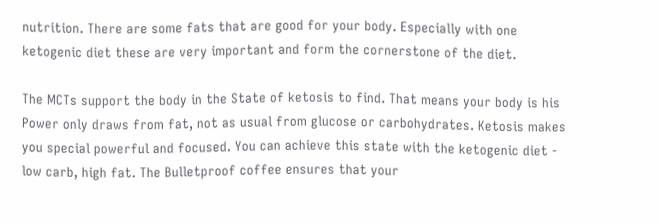nutrition. There are some fats that are good for your body. Especially with one ketogenic diet these are very important and form the cornerstone of the diet.

The MCTs support the body in the State of ketosis to find. That means your body is his Power only draws from fat, not as usual from glucose or carbohydrates. Ketosis makes you special powerful and focused. You can achieve this state with the ketogenic diet - low carb, high fat. The Bulletproof coffee ensures that your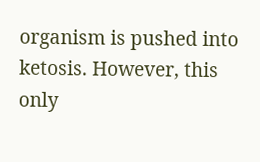organism is pushed into ketosis. However, this only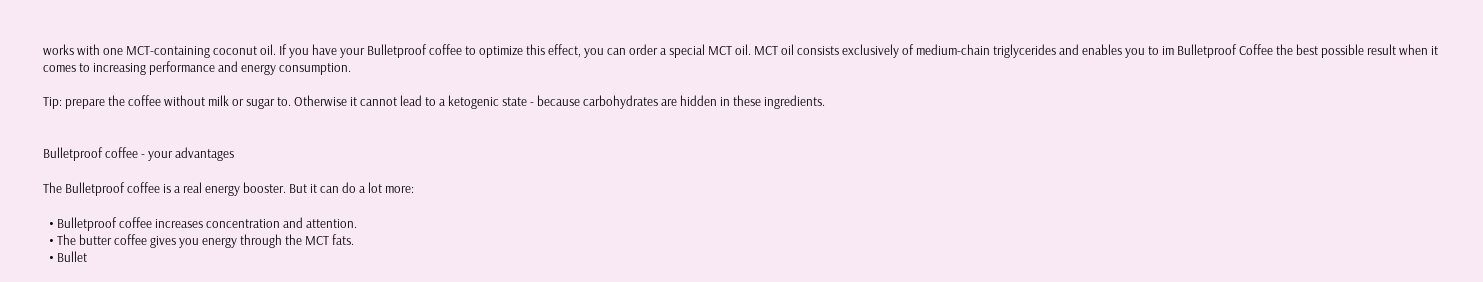works with one MCT-containing coconut oil. If you have your Bulletproof coffee to optimize this effect, you can order a special MCT oil. MCT oil consists exclusively of medium-chain triglycerides and enables you to im Bulletproof Coffee the best possible result when it comes to increasing performance and energy consumption.

Tip: prepare the coffee without milk or sugar to. Otherwise it cannot lead to a ketogenic state - because carbohydrates are hidden in these ingredients.


Bulletproof coffee - your advantages

The Bulletproof coffee is a real energy booster. But it can do a lot more:

  • Bulletproof coffee increases concentration and attention.
  • The butter coffee gives you energy through the MCT fats.
  • Bullet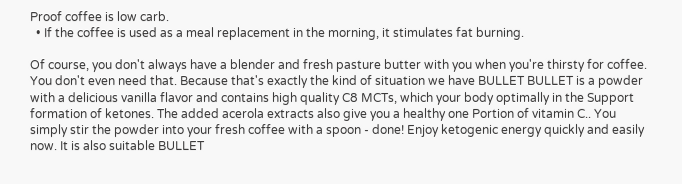Proof coffee is low carb.
  • If the coffee is used as a meal replacement in the morning, it stimulates fat burning.

Of course, you don't always have a blender and fresh pasture butter with you when you're thirsty for coffee. You don't even need that. Because that's exactly the kind of situation we have BULLET BULLET is a powder with a delicious vanilla flavor and contains high quality C8 MCTs, which your body optimally in the Support formation of ketones. The added acerola extracts also give you a healthy one Portion of vitamin C.. You simply stir the powder into your fresh coffee with a spoon - done! Enjoy ketogenic energy quickly and easily now. It is also suitable BULLET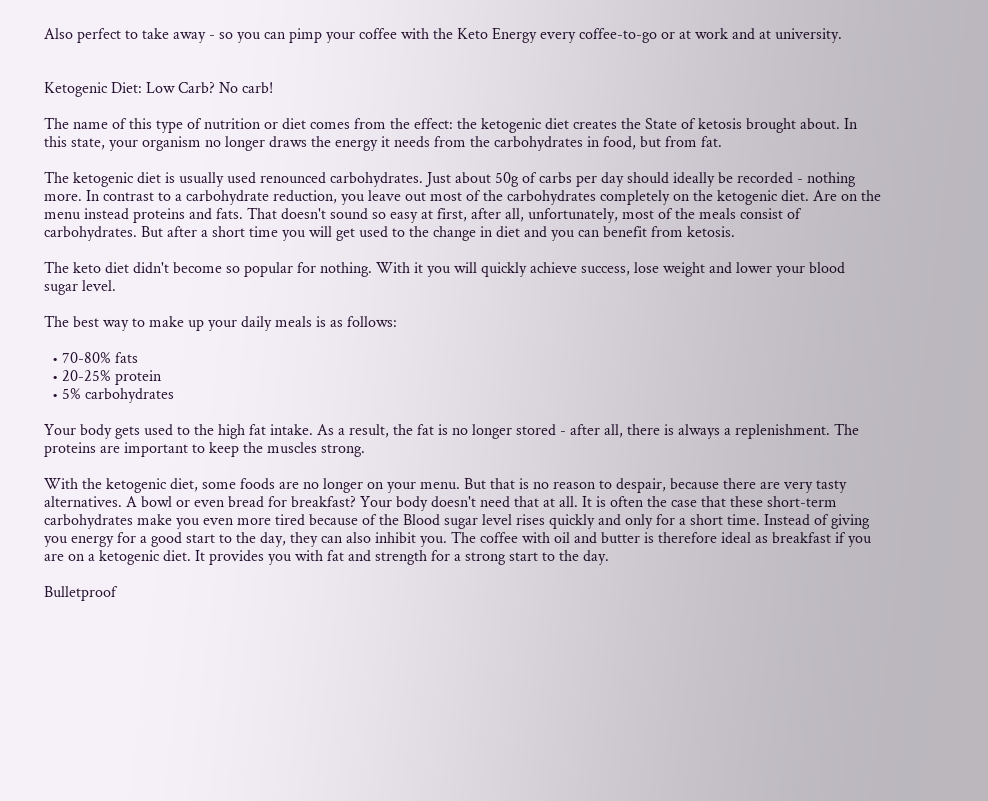Also perfect to take away - so you can pimp your coffee with the Keto Energy every coffee-to-go or at work and at university.


Ketogenic Diet: Low Carb? No carb!

The name of this type of nutrition or diet comes from the effect: the ketogenic diet creates the State of ketosis brought about. In this state, your organism no longer draws the energy it needs from the carbohydrates in food, but from fat.

The ketogenic diet is usually used renounced carbohydrates. Just about 50g of carbs per day should ideally be recorded - nothing more. In contrast to a carbohydrate reduction, you leave out most of the carbohydrates completely on the ketogenic diet. Are on the menu instead proteins and fats. That doesn't sound so easy at first, after all, unfortunately, most of the meals consist of carbohydrates. But after a short time you will get used to the change in diet and you can benefit from ketosis.

The keto diet didn't become so popular for nothing. With it you will quickly achieve success, lose weight and lower your blood sugar level.

The best way to make up your daily meals is as follows:

  • 70-80% fats
  • 20-25% protein
  • 5% carbohydrates

Your body gets used to the high fat intake. As a result, the fat is no longer stored - after all, there is always a replenishment. The proteins are important to keep the muscles strong.

With the ketogenic diet, some foods are no longer on your menu. But that is no reason to despair, because there are very tasty alternatives. A bowl or even bread for breakfast? Your body doesn't need that at all. It is often the case that these short-term carbohydrates make you even more tired because of the Blood sugar level rises quickly and only for a short time. Instead of giving you energy for a good start to the day, they can also inhibit you. The coffee with oil and butter is therefore ideal as breakfast if you are on a ketogenic diet. It provides you with fat and strength for a strong start to the day.

Bulletproof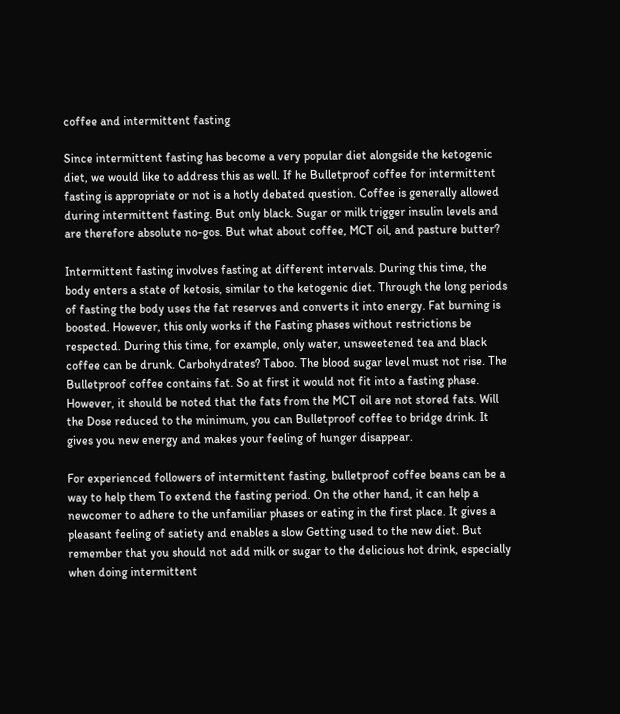coffee and intermittent fasting

Since intermittent fasting has become a very popular diet alongside the ketogenic diet, we would like to address this as well. If he Bulletproof coffee for intermittent fasting is appropriate or not is a hotly debated question. Coffee is generally allowed during intermittent fasting. But only black. Sugar or milk trigger insulin levels and are therefore absolute no-gos. But what about coffee, MCT oil, and pasture butter?

Intermittent fasting involves fasting at different intervals. During this time, the body enters a state of ketosis, similar to the ketogenic diet. Through the long periods of fasting the body uses the fat reserves and converts it into energy. Fat burning is boosted. However, this only works if the Fasting phases without restrictions be respected. During this time, for example, only water, unsweetened tea and black coffee can be drunk. Carbohydrates? Taboo. The blood sugar level must not rise. The Bulletproof coffee contains fat. So at first it would not fit into a fasting phase. However, it should be noted that the fats from the MCT oil are not stored fats. Will the Dose reduced to the minimum, you can Bulletproof coffee to bridge drink. It gives you new energy and makes your feeling of hunger disappear.

For experienced followers of intermittent fasting, bulletproof coffee beans can be a way to help them To extend the fasting period. On the other hand, it can help a newcomer to adhere to the unfamiliar phases or eating in the first place. It gives a pleasant feeling of satiety and enables a slow Getting used to the new diet. But remember that you should not add milk or sugar to the delicious hot drink, especially when doing intermittent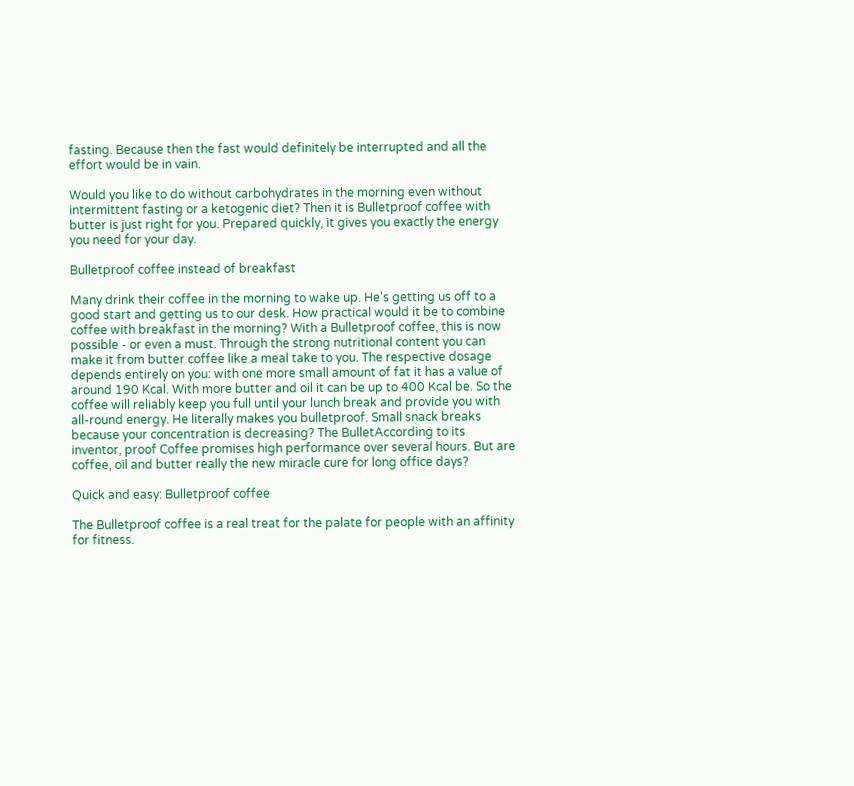fasting. Because then the fast would definitely be interrupted and all the effort would be in vain.

Would you like to do without carbohydrates in the morning even without intermittent fasting or a ketogenic diet? Then it is Bulletproof coffee with butter is just right for you. Prepared quickly, it gives you exactly the energy you need for your day.

Bulletproof coffee instead of breakfast

Many drink their coffee in the morning to wake up. He's getting us off to a good start and getting us to our desk. How practical would it be to combine coffee with breakfast in the morning? With a Bulletproof coffee, this is now possible - or even a must. Through the strong nutritional content you can make it from butter coffee like a meal take to you. The respective dosage depends entirely on you: with one more small amount of fat it has a value of around 190 Kcal. With more butter and oil it can be up to 400 Kcal be. So the coffee will reliably keep you full until your lunch break and provide you with all-round energy. He literally makes you bulletproof. Small snack breaks because your concentration is decreasing? The BulletAccording to its inventor, proof Coffee promises high performance over several hours. But are coffee, oil and butter really the new miracle cure for long office days?

Quick and easy: Bulletproof coffee

The Bulletproof coffee is a real treat for the palate for people with an affinity for fitness.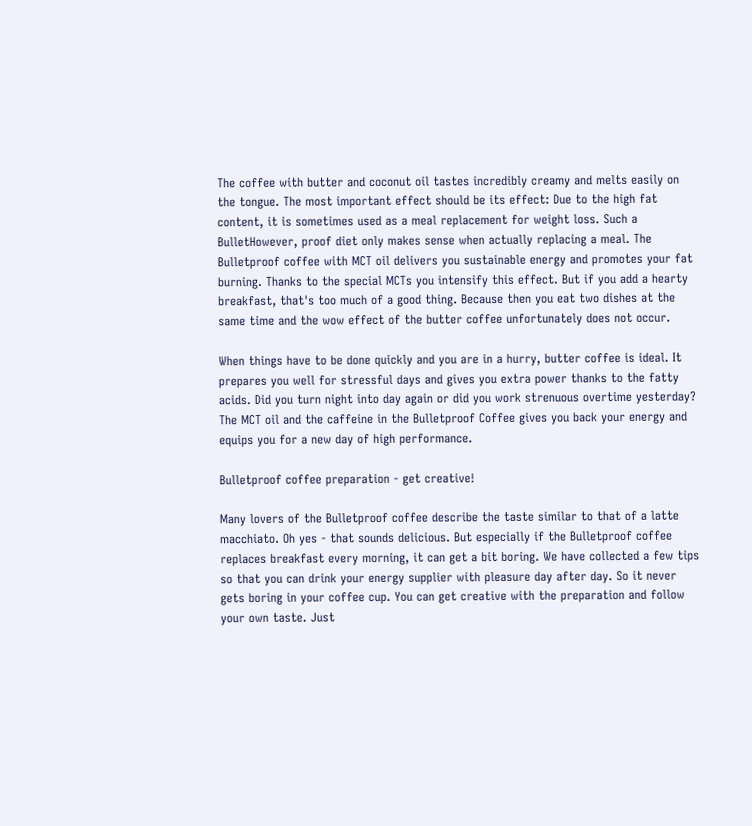The coffee with butter and coconut oil tastes incredibly creamy and melts easily on the tongue. The most important effect should be its effect: Due to the high fat content, it is sometimes used as a meal replacement for weight loss. Such a BulletHowever, proof diet only makes sense when actually replacing a meal. The Bulletproof coffee with MCT oil delivers you sustainable energy and promotes your fat burning. Thanks to the special MCTs you intensify this effect. But if you add a hearty breakfast, that's too much of a good thing. Because then you eat two dishes at the same time and the wow effect of the butter coffee unfortunately does not occur.

When things have to be done quickly and you are in a hurry, butter coffee is ideal. It prepares you well for stressful days and gives you extra power thanks to the fatty acids. Did you turn night into day again or did you work strenuous overtime yesterday? The MCT oil and the caffeine in the Bulletproof Coffee gives you back your energy and equips you for a new day of high performance.

Bulletproof coffee preparation - get creative!

Many lovers of the Bulletproof coffee describe the taste similar to that of a latte macchiato. Oh yes - that sounds delicious. But especially if the Bulletproof coffee replaces breakfast every morning, it can get a bit boring. We have collected a few tips so that you can drink your energy supplier with pleasure day after day. So it never gets boring in your coffee cup. You can get creative with the preparation and follow your own taste. Just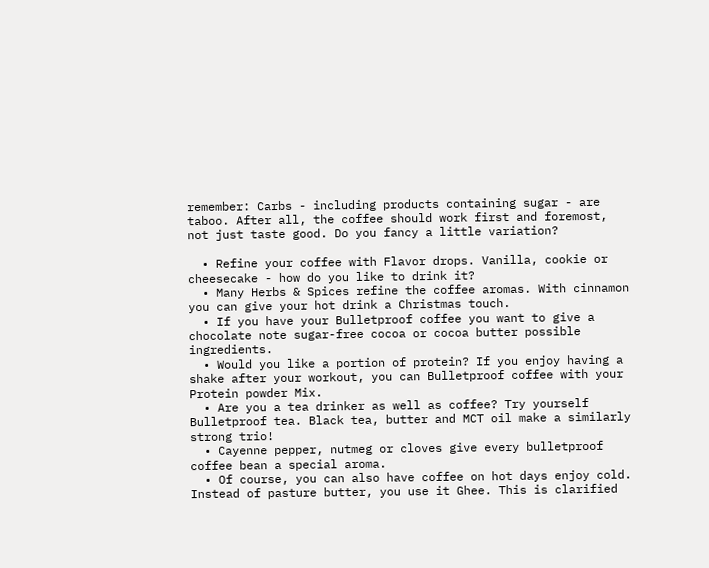remember: Carbs - including products containing sugar - are taboo. After all, the coffee should work first and foremost, not just taste good. Do you fancy a little variation?

  • Refine your coffee with Flavor drops. Vanilla, cookie or cheesecake - how do you like to drink it?
  • Many Herbs & Spices refine the coffee aromas. With cinnamon you can give your hot drink a Christmas touch.
  • If you have your Bulletproof coffee you want to give a chocolate note sugar-free cocoa or cocoa butter possible ingredients.
  • Would you like a portion of protein? If you enjoy having a shake after your workout, you can Bulletproof coffee with your Protein powder Mix.
  • Are you a tea drinker as well as coffee? Try yourself Bulletproof tea. Black tea, butter and MCT oil make a similarly strong trio!
  • Cayenne pepper, nutmeg or cloves give every bulletproof coffee bean a special aroma.
  • Of course, you can also have coffee on hot days enjoy cold. Instead of pasture butter, you use it Ghee. This is clarified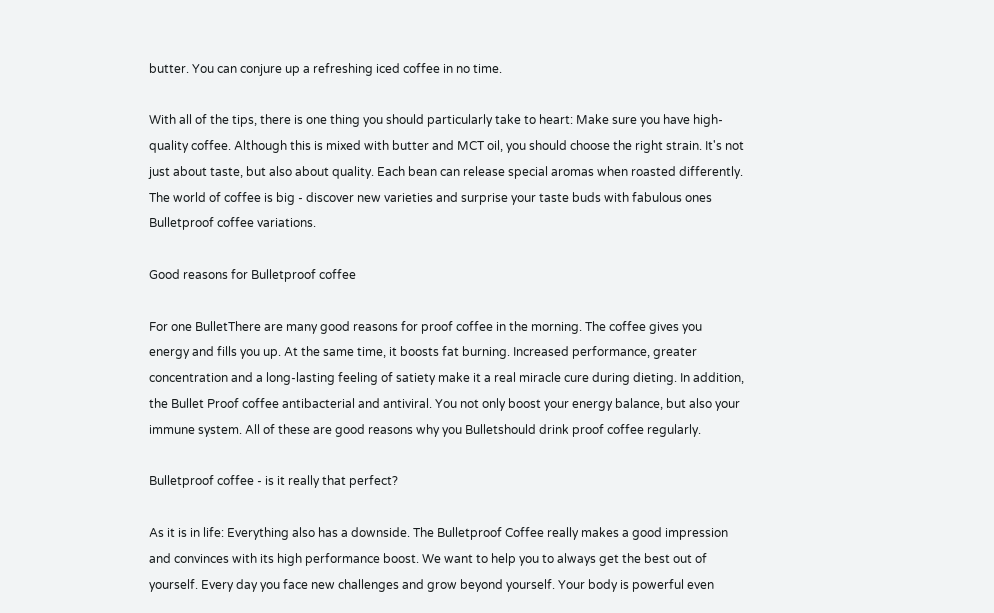butter. You can conjure up a refreshing iced coffee in no time.

With all of the tips, there is one thing you should particularly take to heart: Make sure you have high-quality coffee. Although this is mixed with butter and MCT oil, you should choose the right strain. It's not just about taste, but also about quality. Each bean can release special aromas when roasted differently. The world of coffee is big - discover new varieties and surprise your taste buds with fabulous ones Bulletproof coffee variations.

Good reasons for Bulletproof coffee

For one BulletThere are many good reasons for proof coffee in the morning. The coffee gives you energy and fills you up. At the same time, it boosts fat burning. Increased performance, greater concentration and a long-lasting feeling of satiety make it a real miracle cure during dieting. In addition, the Bullet Proof coffee antibacterial and antiviral. You not only boost your energy balance, but also your immune system. All of these are good reasons why you Bulletshould drink proof coffee regularly.

Bulletproof coffee - is it really that perfect?

As it is in life: Everything also has a downside. The Bulletproof Coffee really makes a good impression and convinces with its high performance boost. We want to help you to always get the best out of yourself. Every day you face new challenges and grow beyond yourself. Your body is powerful even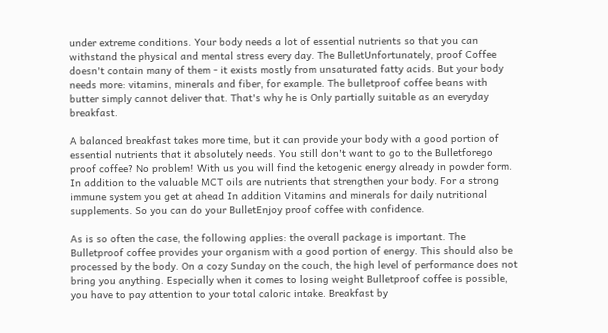under extreme conditions. Your body needs a lot of essential nutrients so that you can withstand the physical and mental stress every day. The BulletUnfortunately, proof Coffee doesn't contain many of them - it exists mostly from unsaturated fatty acids. But your body needs more: vitamins, minerals and fiber, for example. The bulletproof coffee beans with butter simply cannot deliver that. That's why he is Only partially suitable as an everyday breakfast.

A balanced breakfast takes more time, but it can provide your body with a good portion of essential nutrients that it absolutely needs. You still don't want to go to the Bulletforego proof coffee? No problem! With us you will find the ketogenic energy already in powder form. In addition to the valuable MCT oils are nutrients that strengthen your body. For a strong immune system you get at ahead In addition Vitamins and minerals for daily nutritional supplements. So you can do your BulletEnjoy proof coffee with confidence.

As is so often the case, the following applies: the overall package is important. The Bulletproof coffee provides your organism with a good portion of energy. This should also be processed by the body. On a cozy Sunday on the couch, the high level of performance does not bring you anything. Especially when it comes to losing weight Bulletproof coffee is possible, you have to pay attention to your total caloric intake. Breakfast by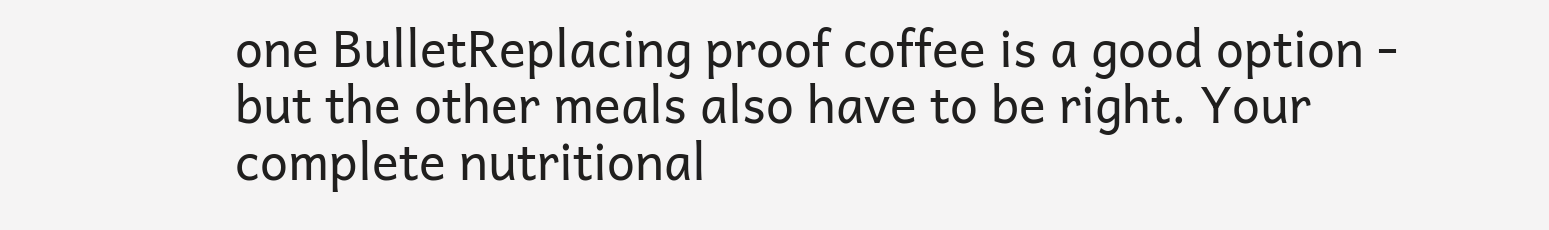one BulletReplacing proof coffee is a good option - but the other meals also have to be right. Your complete nutritional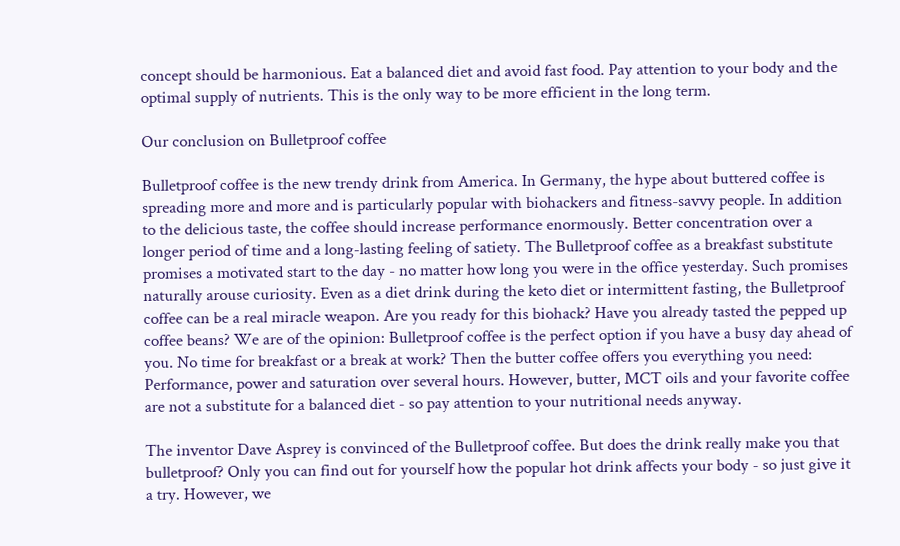concept should be harmonious. Eat a balanced diet and avoid fast food. Pay attention to your body and the optimal supply of nutrients. This is the only way to be more efficient in the long term.

Our conclusion on Bulletproof coffee

Bulletproof coffee is the new trendy drink from America. In Germany, the hype about buttered coffee is spreading more and more and is particularly popular with biohackers and fitness-savvy people. In addition to the delicious taste, the coffee should increase performance enormously. Better concentration over a longer period of time and a long-lasting feeling of satiety. The Bulletproof coffee as a breakfast substitute promises a motivated start to the day - no matter how long you were in the office yesterday. Such promises naturally arouse curiosity. Even as a diet drink during the keto diet or intermittent fasting, the Bulletproof coffee can be a real miracle weapon. Are you ready for this biohack? Have you already tasted the pepped up coffee beans? We are of the opinion: Bulletproof coffee is the perfect option if you have a busy day ahead of you. No time for breakfast or a break at work? Then the butter coffee offers you everything you need: Performance, power and saturation over several hours. However, butter, MCT oils and your favorite coffee are not a substitute for a balanced diet - so pay attention to your nutritional needs anyway.

The inventor Dave Asprey is convinced of the Bulletproof coffee. But does the drink really make you that bulletproof? Only you can find out for yourself how the popular hot drink affects your body - so just give it a try. However, we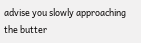advise you slowly approaching the butter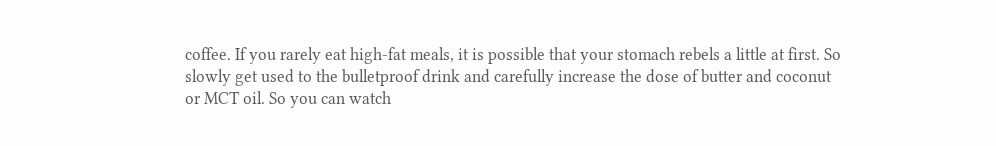coffee. If you rarely eat high-fat meals, it is possible that your stomach rebels a little at first. So slowly get used to the bulletproof drink and carefully increase the dose of butter and coconut or MCT oil. So you can watch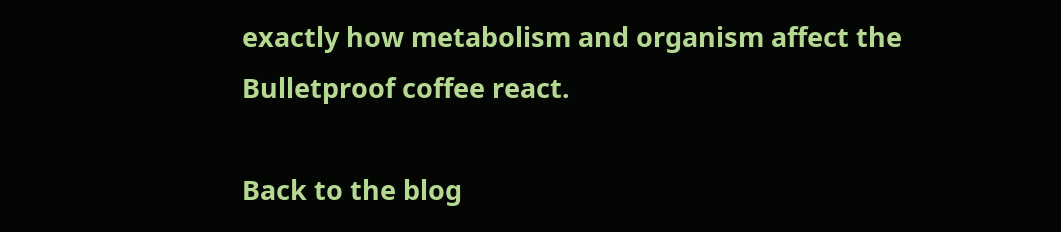exactly how metabolism and organism affect the Bulletproof coffee react.

Back to the blog